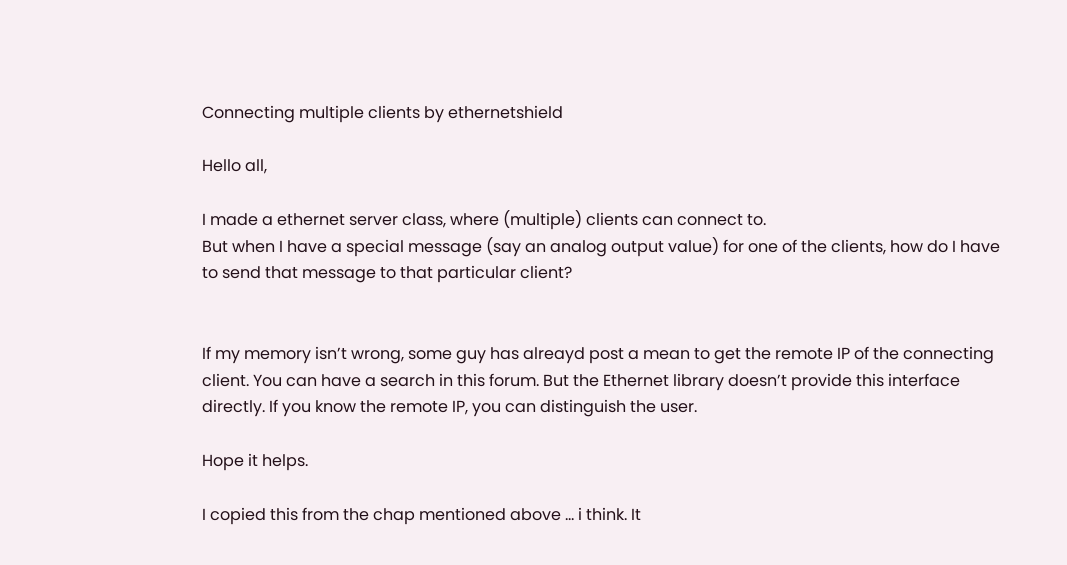Connecting multiple clients by ethernetshield

Hello all,

I made a ethernet server class, where (multiple) clients can connect to.
But when I have a special message (say an analog output value) for one of the clients, how do I have to send that message to that particular client?


If my memory isn’t wrong, some guy has alreayd post a mean to get the remote IP of the connecting client. You can have a search in this forum. But the Ethernet library doesn’t provide this interface directly. If you know the remote IP, you can distinguish the user.

Hope it helps.

I copied this from the chap mentioned above … i think. It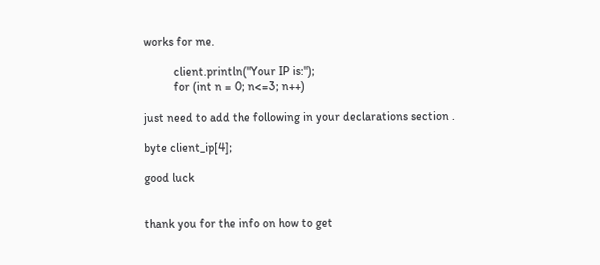works for me.

          client.println("Your IP is:");
          for (int n = 0; n<=3; n++)

just need to add the following in your declarations section .

byte client_ip[4];

good luck


thank you for the info on how to get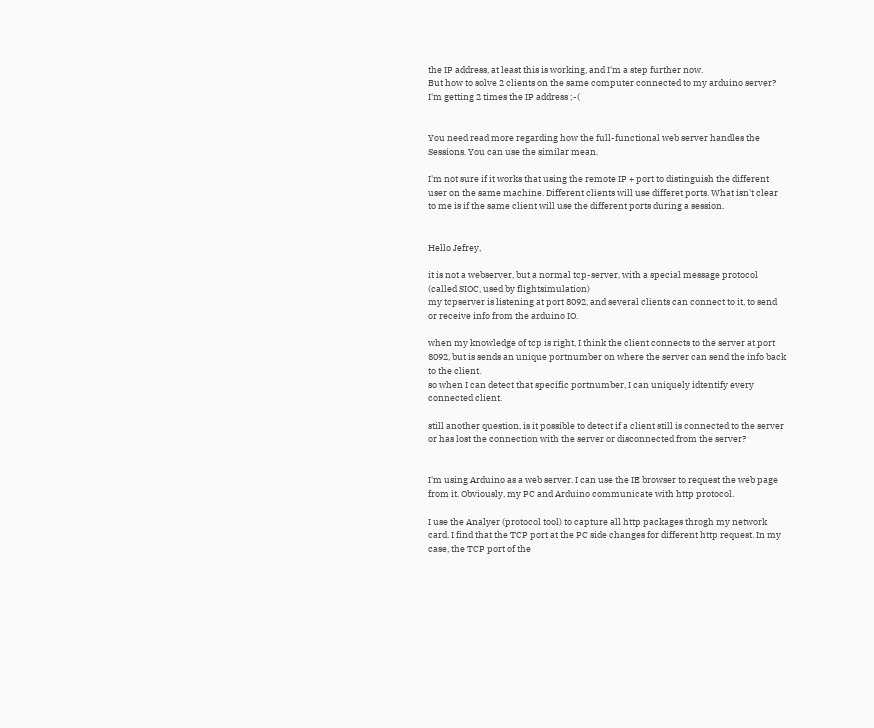the IP address, at least this is working, and I'm a step further now.
But how to solve 2 clients on the same computer connected to my arduino server? I'm getting 2 times the IP address ;-(


You need read more regarding how the full-functional web server handles the Sessions. You can use the similar mean.

I'm not sure if it works that using the remote IP + port to distinguish the different user on the same machine. Different clients will use differet ports. What isn't clear to me is if the same client will use the different ports during a session.


Hello Jefrey,

it is not a webserver, but a normal tcp-server, with a special message protocol (called SIOC, used by flightsimulation)
my tcpserver is listening at port 8092, and several clients can connect to it, to send or receive info from the arduino IO.

when my knowledge of tcp is right, I think the client connects to the server at port 8092, but is sends an unique portnumber on where the server can send the info back to the client.
so when I can detect that specific portnumber, I can uniquely idtentify every connected client.

still another question, is it possible to detect if a client still is connected to the server or has lost the connection with the server or disconnected from the server?


I'm using Arduino as a web server. I can use the IE browser to request the web page from it. Obviously, my PC and Arduino communicate with http protocol.

I use the Analyer (protocol tool) to capture all http packages throgh my network card. I find that the TCP port at the PC side changes for different http request. In my case, the TCP port of the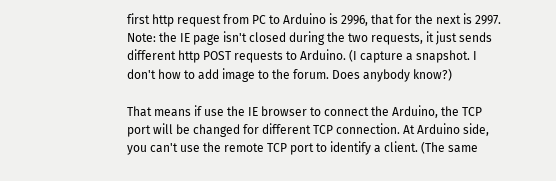first http request from PC to Arduino is 2996, that for the next is 2997. Note: the IE page isn't closed during the two requests, it just sends different http POST requests to Arduino. (I capture a snapshot. I don't how to add image to the forum. Does anybody know?)

That means if use the IE browser to connect the Arduino, the TCP port will be changed for different TCP connection. At Arduino side, you can't use the remote TCP port to identify a client. (The same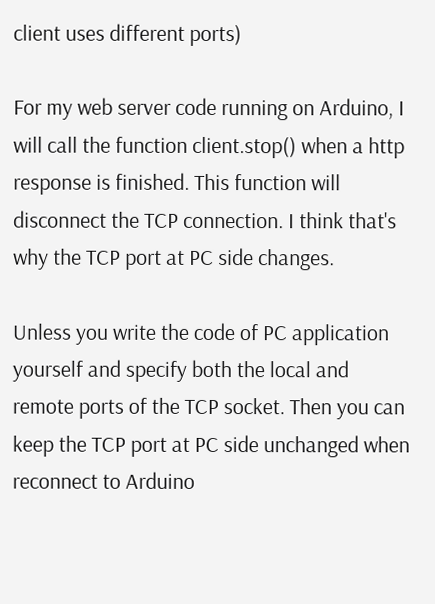client uses different ports)

For my web server code running on Arduino, I will call the function client.stop() when a http response is finished. This function will disconnect the TCP connection. I think that's why the TCP port at PC side changes.

Unless you write the code of PC application yourself and specify both the local and remote ports of the TCP socket. Then you can keep the TCP port at PC side unchanged when reconnect to Arduino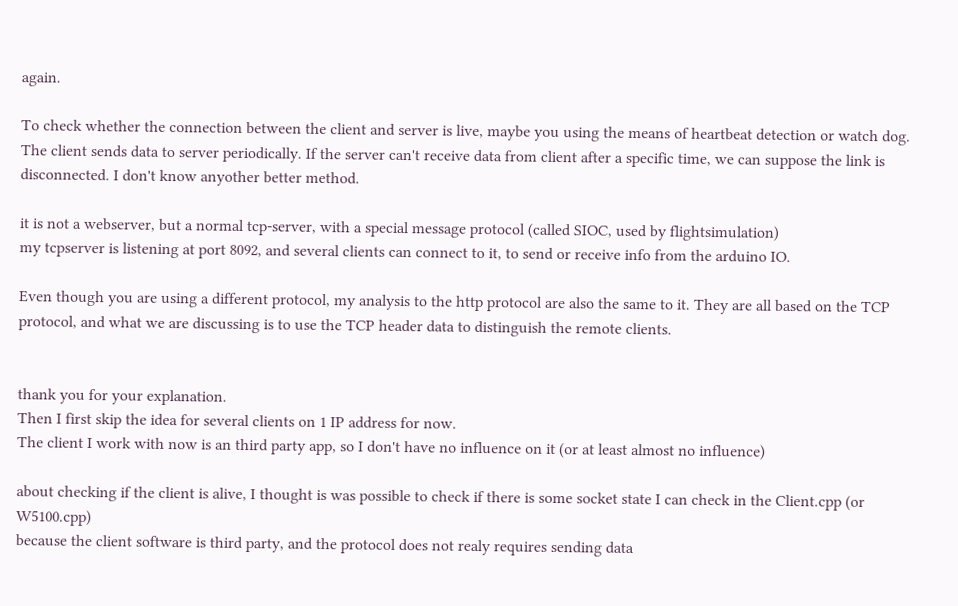again.

To check whether the connection between the client and server is live, maybe you using the means of heartbeat detection or watch dog. The client sends data to server periodically. If the server can't receive data from client after a specific time, we can suppose the link is disconnected. I don't know anyother better method.

it is not a webserver, but a normal tcp-server, with a special message protocol (called SIOC, used by flightsimulation)
my tcpserver is listening at port 8092, and several clients can connect to it, to send or receive info from the arduino IO.

Even though you are using a different protocol, my analysis to the http protocol are also the same to it. They are all based on the TCP protocol, and what we are discussing is to use the TCP header data to distinguish the remote clients.


thank you for your explanation.
Then I first skip the idea for several clients on 1 IP address for now.
The client I work with now is an third party app, so I don't have no influence on it (or at least almost no influence)

about checking if the client is alive, I thought is was possible to check if there is some socket state I can check in the Client.cpp (or W5100.cpp)
because the client software is third party, and the protocol does not realy requires sending data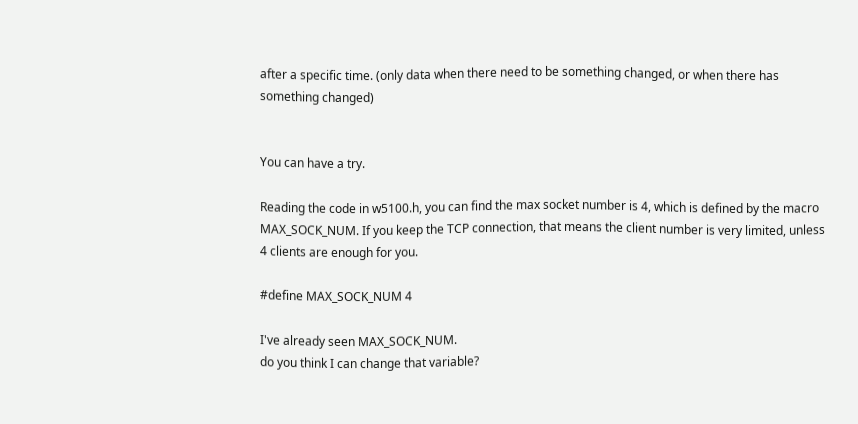after a specific time. (only data when there need to be something changed, or when there has something changed)


You can have a try.

Reading the code in w5100.h, you can find the max socket number is 4, which is defined by the macro MAX_SOCK_NUM. If you keep the TCP connection, that means the client number is very limited, unless 4 clients are enough for you.

#define MAX_SOCK_NUM 4

I've already seen MAX_SOCK_NUM.
do you think I can change that variable?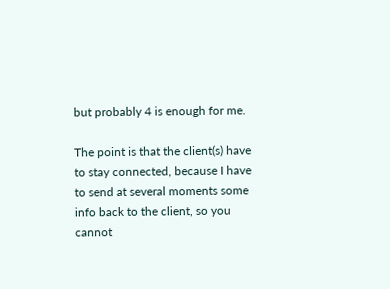but probably 4 is enough for me.

The point is that the client(s) have to stay connected, because I have to send at several moments some info back to the client, so you cannot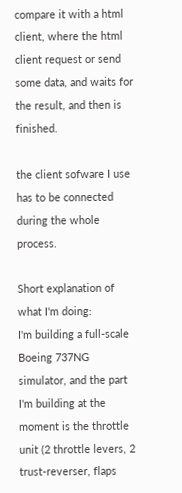compare it with a html client, where the html client request or send some data, and waits for the result, and then is finished.

the client sofware I use has to be connected during the whole process.

Short explanation of what I'm doing:
I'm building a full-scale Boeing 737NG simulator, and the part I'm building at the moment is the throttle unit (2 throttle levers, 2 trust-reverser, flaps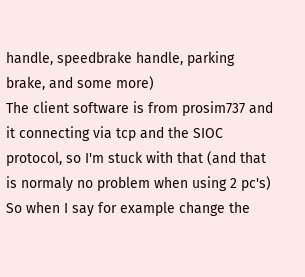handle, speedbrake handle, parking brake, and some more)
The client software is from prosim737 and it connecting via tcp and the SIOC protocol, so I'm stuck with that (and that is normaly no problem when using 2 pc's)
So when I say for example change the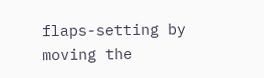flaps-setting by moving the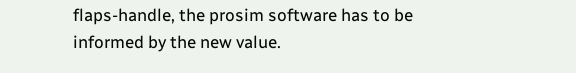flaps-handle, the prosim software has to be informed by the new value.